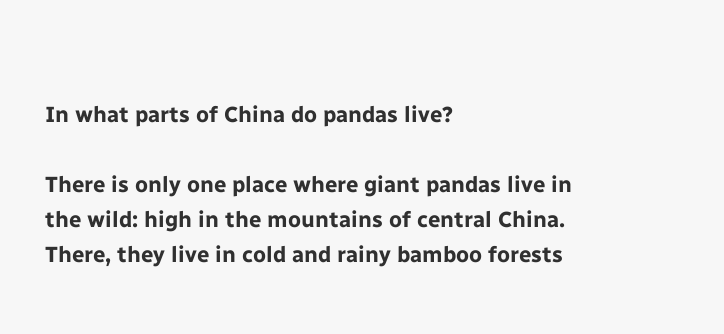In what parts of China do pandas live?

There is only one place where giant pandas live in the wild: high in the mountains of central China. There, they live in cold and rainy bamboo forests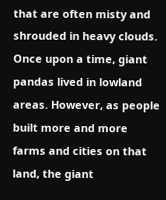that are often misty and shrouded in heavy clouds. Once upon a time, giant pandas lived in lowland areas. However, as people built more and more farms and cities on that land, the giant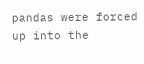pandas were forced up into the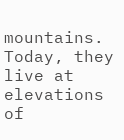mountains. Today, they live at elevations of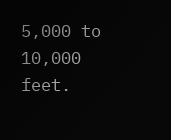5,000 to 10,000 feet.